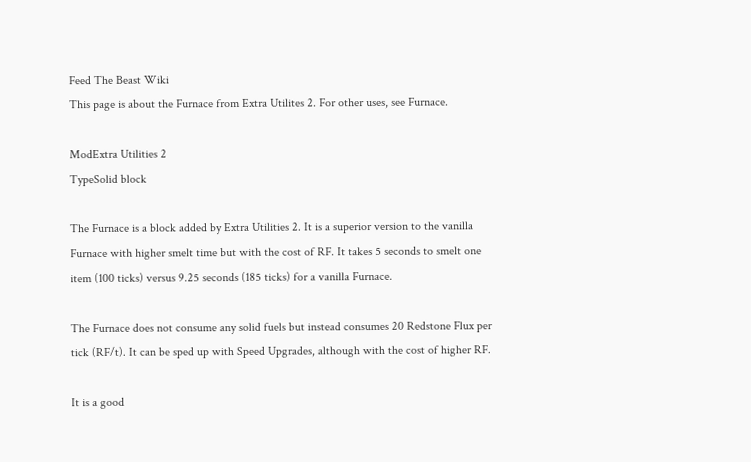Feed The Beast Wiki
This page is about the Furnace from Extra Utilites 2. For other uses, see Furnace.

ModExtra Utilities 2
TypeSolid block

The Furnace is a block added by Extra Utilities 2. It is a superior version to the vanilla Furnace with higher smelt time but with the cost of RF. It takes 5 seconds to smelt one item (100 ticks) versus 9.25 seconds (185 ticks) for a vanilla Furnace.

The Furnace does not consume any solid fuels but instead consumes 20 Redstone Flux per tick (RF/t). It can be sped up with Speed Upgrades, although with the cost of higher RF.

It is a good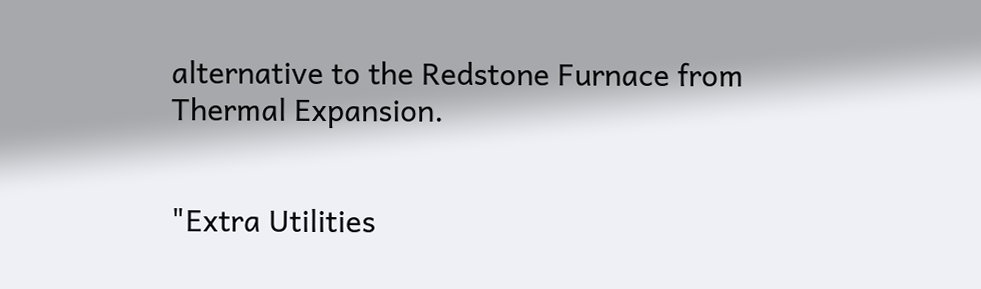alternative to the Redstone Furnace from Thermal Expansion.


"Extra Utilities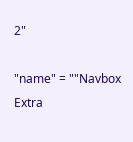2"

"name" = ""Navbox Extra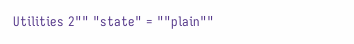Utilities 2"" "state" = ""plain""